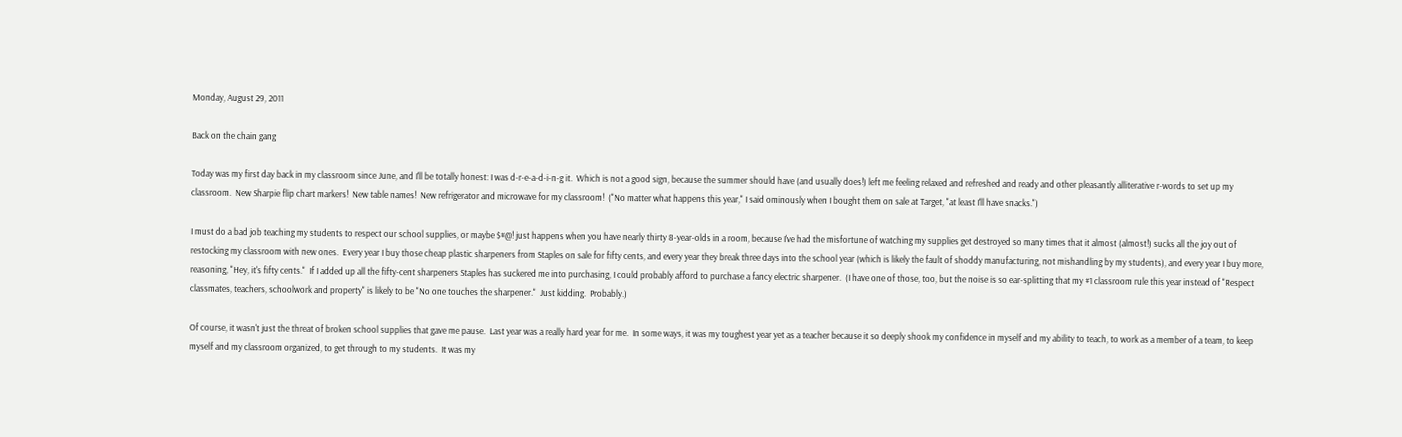Monday, August 29, 2011

Back on the chain gang

Today was my first day back in my classroom since June, and I'll be totally honest: I was d-r-e-a-d-i-n-g it.  Which is not a good sign, because the summer should have (and usually does!) left me feeling relaxed and refreshed and ready and other pleasantly alliterative r-words to set up my classroom.  New Sharpie flip chart markers!  New table names!  New refrigerator and microwave for my classroom!  ("No matter what happens this year," I said ominously when I bought them on sale at Target, "at least I'll have snacks.")

I must do a bad job teaching my students to respect our school supplies, or maybe $#@! just happens when you have nearly thirty 8-year-olds in a room, because I've had the misfortune of watching my supplies get destroyed so many times that it almost (almost!) sucks all the joy out of restocking my classroom with new ones.  Every year I buy those cheap plastic sharpeners from Staples on sale for fifty cents, and every year they break three days into the school year (which is likely the fault of shoddy manufacturing, not mishandling by my students), and every year I buy more, reasoning, "Hey, it's fifty cents."  If I added up all the fifty-cent sharpeners Staples has suckered me into purchasing, I could probably afford to purchase a fancy electric sharpener.  (I have one of those, too, but the noise is so ear-splitting that my #1 classroom rule this year instead of "Respect classmates, teachers, schoolwork and property" is likely to be "No one touches the sharpener."  Just kidding.  Probably.)

Of course, it wasn't just the threat of broken school supplies that gave me pause.  Last year was a really hard year for me.  In some ways, it was my toughest year yet as a teacher because it so deeply shook my confidence in myself and my ability to teach, to work as a member of a team, to keep myself and my classroom organized, to get through to my students.  It was my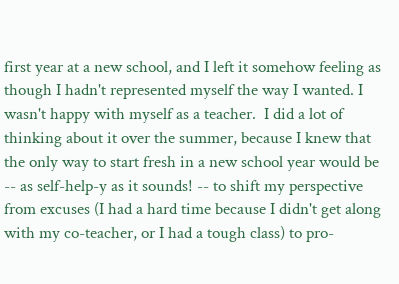first year at a new school, and I left it somehow feeling as though I hadn't represented myself the way I wanted. I wasn't happy with myself as a teacher.  I did a lot of thinking about it over the summer, because I knew that the only way to start fresh in a new school year would be -- as self-help-y as it sounds! -- to shift my perspective from excuses (I had a hard time because I didn't get along with my co-teacher, or I had a tough class) to pro-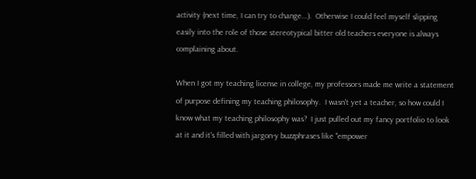activity (next time, I can try to change...).  Otherwise I could feel myself slipping easily into the role of those stereotypical bitter old teachers everyone is always complaining about.

When I got my teaching license in college, my professors made me write a statement of purpose defining my teaching philosophy.  I wasn't yet a teacher, so how could I know what my teaching philosophy was?  I just pulled out my fancy portfolio to look at it and it's filled with jargon-y buzzphrases like "empower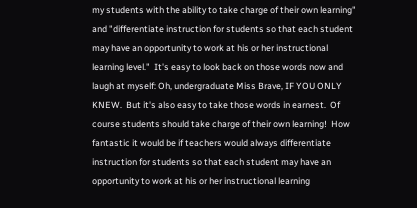my students with the ability to take charge of their own learning" and "differentiate instruction for students so that each student may have an opportunity to work at his or her instructional learning level."  It's easy to look back on those words now and laugh at myself: Oh, undergraduate Miss Brave, IF YOU ONLY KNEW.  But it's also easy to take those words in earnest.  Of course students should take charge of their own learning!  How fantastic it would be if teachers would always differentiate instruction for students so that each student may have an opportunity to work at his or her instructional learning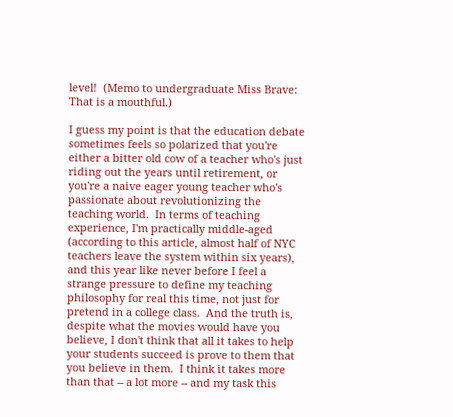level!  (Memo to undergraduate Miss Brave: That is a mouthful.)

I guess my point is that the education debate sometimes feels so polarized that you're either a bitter old cow of a teacher who's just riding out the years until retirement, or you're a naive eager young teacher who's passionate about revolutionizing the teaching world.  In terms of teaching experience, I'm practically middle-aged (according to this article, almost half of NYC teachers leave the system within six years), and this year like never before I feel a strange pressure to define my teaching philosophy for real this time, not just for pretend in a college class.  And the truth is, despite what the movies would have you believe, I don't think that all it takes to help your students succeed is prove to them that you believe in them.  I think it takes more than that -- a lot more -- and my task this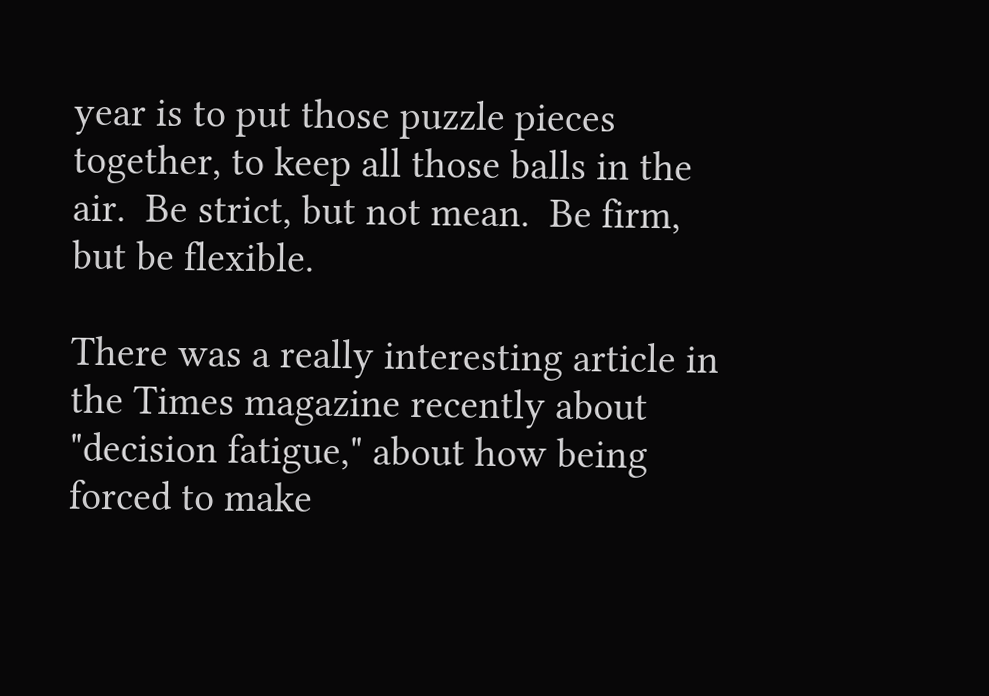year is to put those puzzle pieces together, to keep all those balls in the air.  Be strict, but not mean.  Be firm, but be flexible.

There was a really interesting article in the Times magazine recently about "decision fatigue," about how being forced to make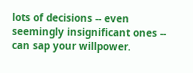lots of decisions -- even seemingly insignificant ones -- can sap your willpower.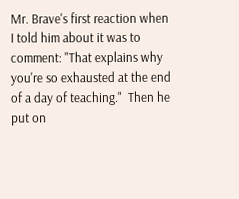Mr. Brave's first reaction when I told him about it was to comment: "That explains why you're so exhausted at the end of a day of teaching."  Then he put on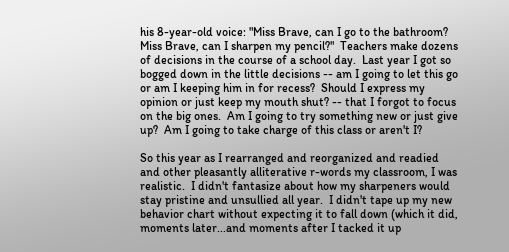his 8-year-old voice: "Miss Brave, can I go to the bathroom?  Miss Brave, can I sharpen my pencil?"  Teachers make dozens of decisions in the course of a school day.  Last year I got so bogged down in the little decisions -- am I going to let this go or am I keeping him in for recess?  Should I express my opinion or just keep my mouth shut? -- that I forgot to focus on the big ones.  Am I going to try something new or just give up?  Am I going to take charge of this class or aren't I?

So this year as I rearranged and reorganized and readied and other pleasantly alliterative r-words my classroom, I was realistic.  I didn't fantasize about how my sharpeners would stay pristine and unsullied all year.  I didn't tape up my new behavior chart without expecting it to fall down (which it did, moments later...and moments after I tacked it up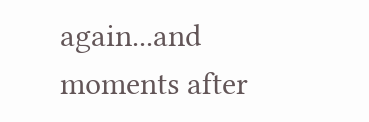again...and moments after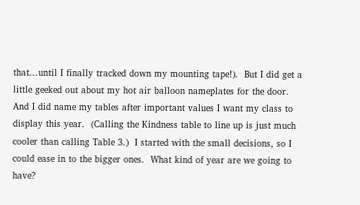that...until I finally tracked down my mounting tape!).  But I did get a little geeked out about my hot air balloon nameplates for the door.  And I did name my tables after important values I want my class to display this year.  (Calling the Kindness table to line up is just much cooler than calling Table 3.)  I started with the small decisions, so I could ease in to the bigger ones.  What kind of year are we going to have?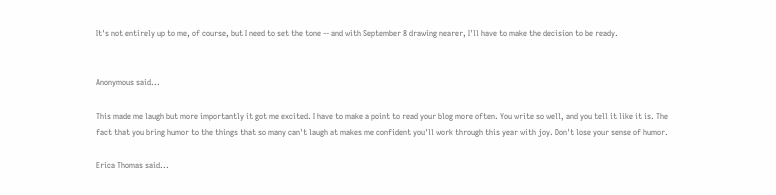It's not entirely up to me, of course, but I need to set the tone -- and with September 8 drawing nearer, I'll have to make the decision to be ready.


Anonymous said...

This made me laugh but more importantly it got me excited. I have to make a point to read your blog more often. You write so well, and you tell it like it is. The fact that you bring humor to the things that so many can't laugh at makes me confident you'll work through this year with joy. Don't lose your sense of humor.

Erica Thomas said...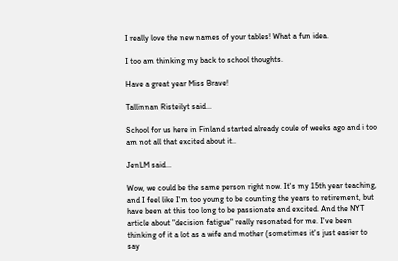I really love the new names of your tables! What a fun idea.

I too am thinking my back to school thoughts.

Have a great year Miss Brave!

Tallinnan Risteilyt said...

School for us here in Finland started already coule of weeks ago and i too am not all that excited about it..

JenLM said...

Wow, we could be the same person right now. It's my 15th year teaching, and I feel like I'm too young to be counting the years to retirement, but have been at this too long to be passionate and excited. And the NYT article about "decision fatigue" really resonated for me. I've been thinking of it a lot as a wife and mother (sometimes it's just easier to say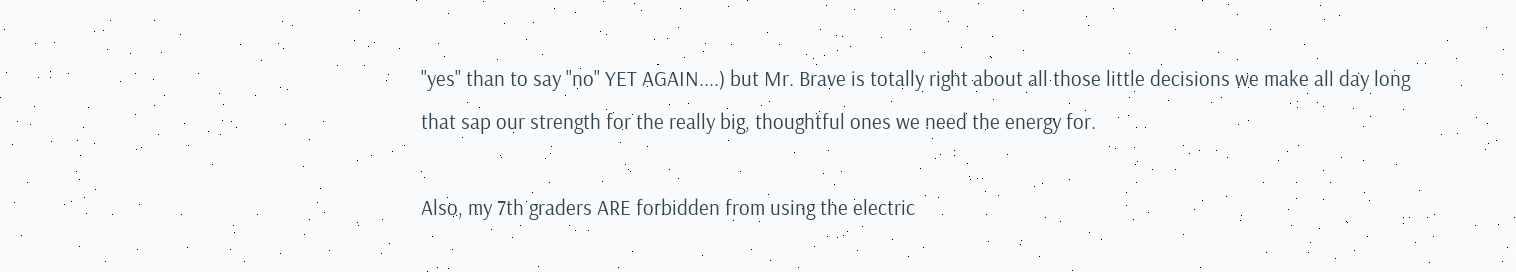"yes" than to say "no" YET AGAIN....) but Mr. Brave is totally right about all those little decisions we make all day long that sap our strength for the really big, thoughtful ones we need the energy for.

Also, my 7th graders ARE forbidden from using the electric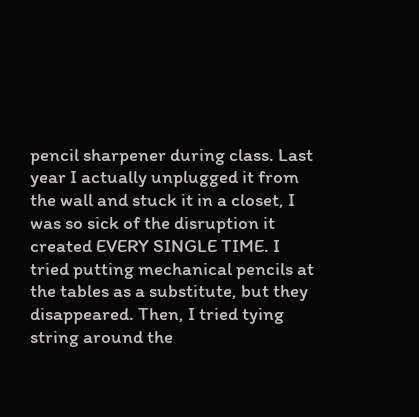pencil sharpener during class. Last year I actually unplugged it from the wall and stuck it in a closet, I was so sick of the disruption it created EVERY SINGLE TIME. I tried putting mechanical pencils at the tables as a substitute, but they disappeared. Then, I tried tying string around the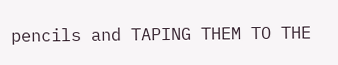pencils and TAPING THEM TO THE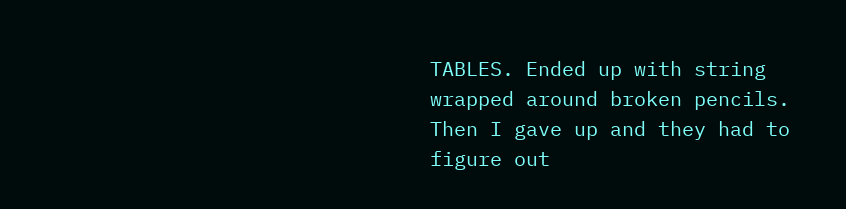TABLES. Ended up with string wrapped around broken pencils. Then I gave up and they had to figure out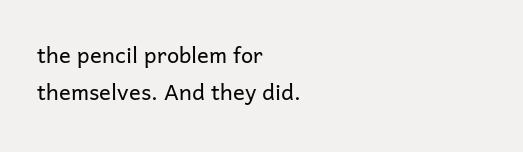the pencil problem for themselves. And they did.